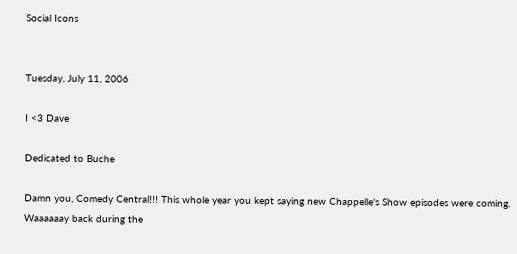Social Icons


Tuesday, July 11, 2006

I <3 Dave

Dedicated to Buche

Damn you, Comedy Central!!! This whole year you kept saying new Chappelle's Show episodes were coming. Waaaaaay back during the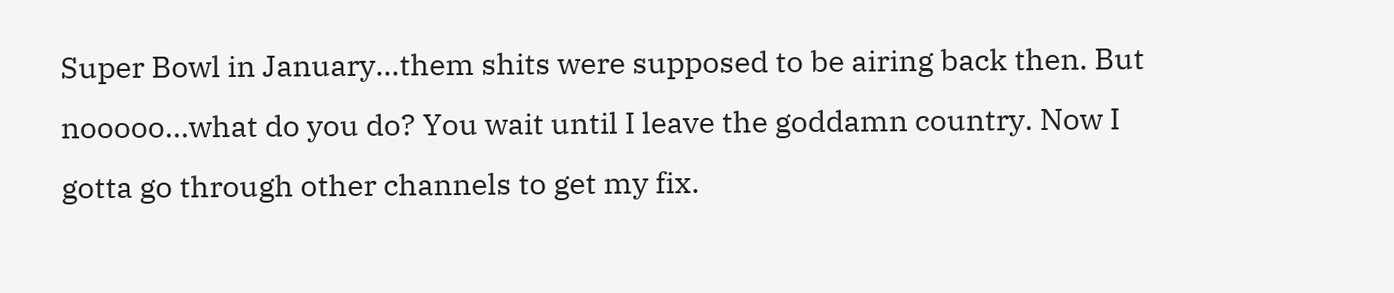Super Bowl in January...them shits were supposed to be airing back then. But nooooo...what do you do? You wait until I leave the goddamn country. Now I gotta go through other channels to get my fix.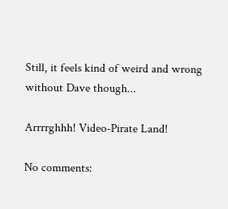Still, it feels kind of weird and wrong without Dave though...

Arrrrghhh! Video-Pirate Land!

No comments: